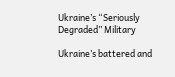Ukraine’s “Seriously Degraded” Military

Ukraine’s battered and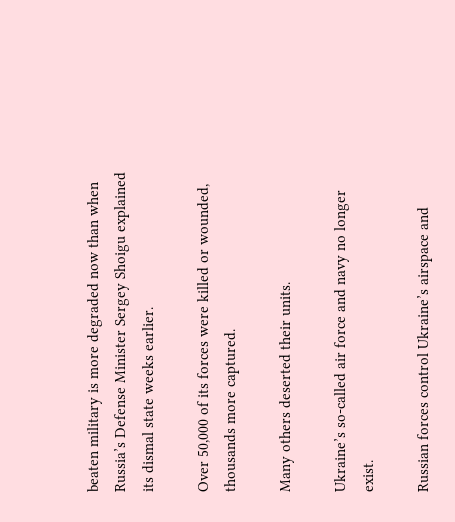beaten military is more degraded now than when Russia’s Defense Minister Sergey Shoigu explained its dismal state weeks earlier.

Over 50,000 of its forces were killed or wounded, thousands more captured.

Many others deserted their units.

Ukraine’s so-called air force and navy no longer exist.

Russian forces control Ukraine’s airspace and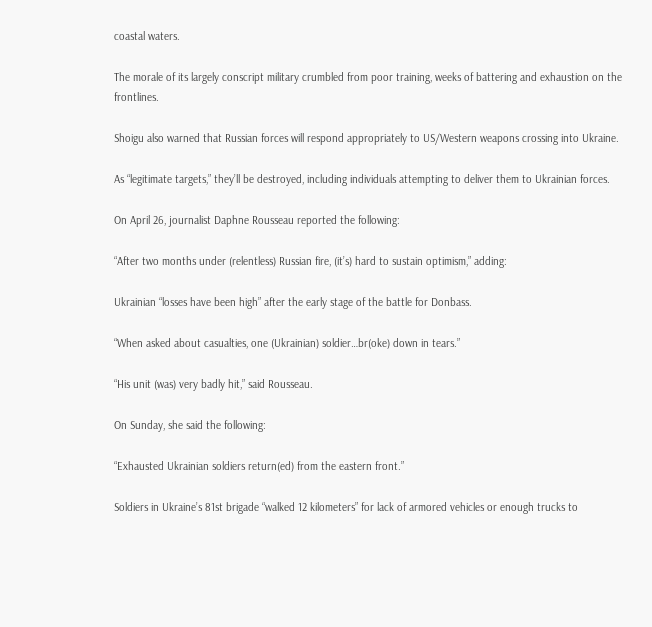coastal waters.

The morale of its largely conscript military crumbled from poor training, weeks of battering and exhaustion on the frontlines.

Shoigu also warned that Russian forces will respond appropriately to US/Western weapons crossing into Ukraine.

As “legitimate targets,” they’ll be destroyed, including individuals attempting to deliver them to Ukrainian forces.

On April 26, journalist Daphne Rousseau reported the following:

“After two months under (relentless) Russian fire, (it’s) hard to sustain optimism,” adding:

Ukrainian “losses have been high” after the early stage of the battle for Donbass.

“When asked about casualties, one (Ukrainian) soldier…br(oke) down in tears.”

“His unit (was) very badly hit,” said Rousseau.

On Sunday, she said the following:

“Exhausted Ukrainian soldiers return(ed) from the eastern front.”

Soldiers in Ukraine’s 81st brigade “walked 12 kilometers” for lack of armored vehicles or enough trucks to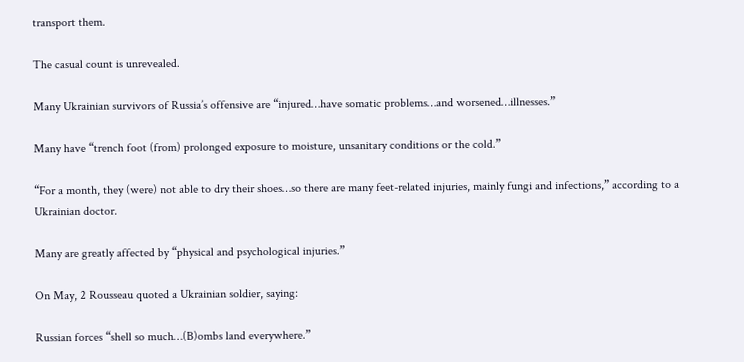transport them.

The casual count is unrevealed.

Many Ukrainian survivors of Russia’s offensive are “injured…have somatic problems…and worsened…illnesses.”

Many have “trench foot (from) prolonged exposure to moisture, unsanitary conditions or the cold.”

“For a month, they (were) not able to dry their shoes…so there are many feet-related injuries, mainly fungi and infections,” according to a Ukrainian doctor.

Many are greatly affected by “physical and psychological injuries.”

On May, 2 Rousseau quoted a Ukrainian soldier, saying:

Russian forces “shell so much…(B)ombs land everywhere.”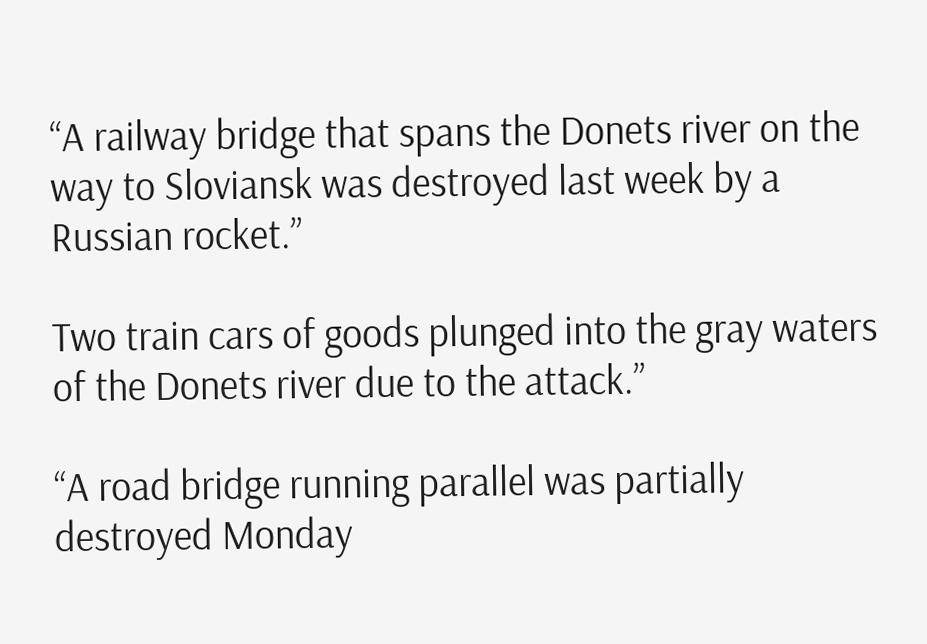“A railway bridge that spans the Donets river on the way to Sloviansk was destroyed last week by a Russian rocket.”

Two train cars of goods plunged into the gray waters of the Donets river due to the attack.”

“A road bridge running parallel was partially destroyed Monday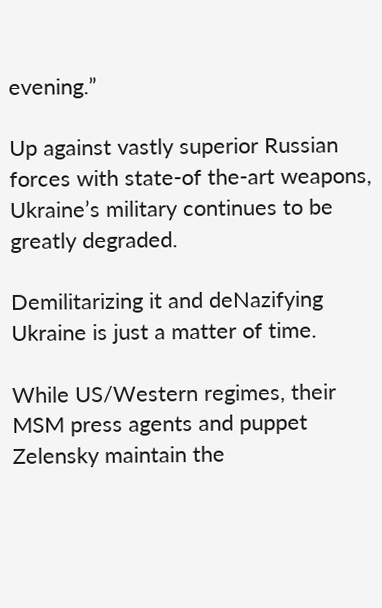evening.”

Up against vastly superior Russian forces with state-of the-art weapons, Ukraine’s military continues to be greatly degraded.

Demilitarizing it and deNazifying Ukraine is just a matter of time.

While US/Western regimes, their MSM press agents and puppet Zelensky maintain the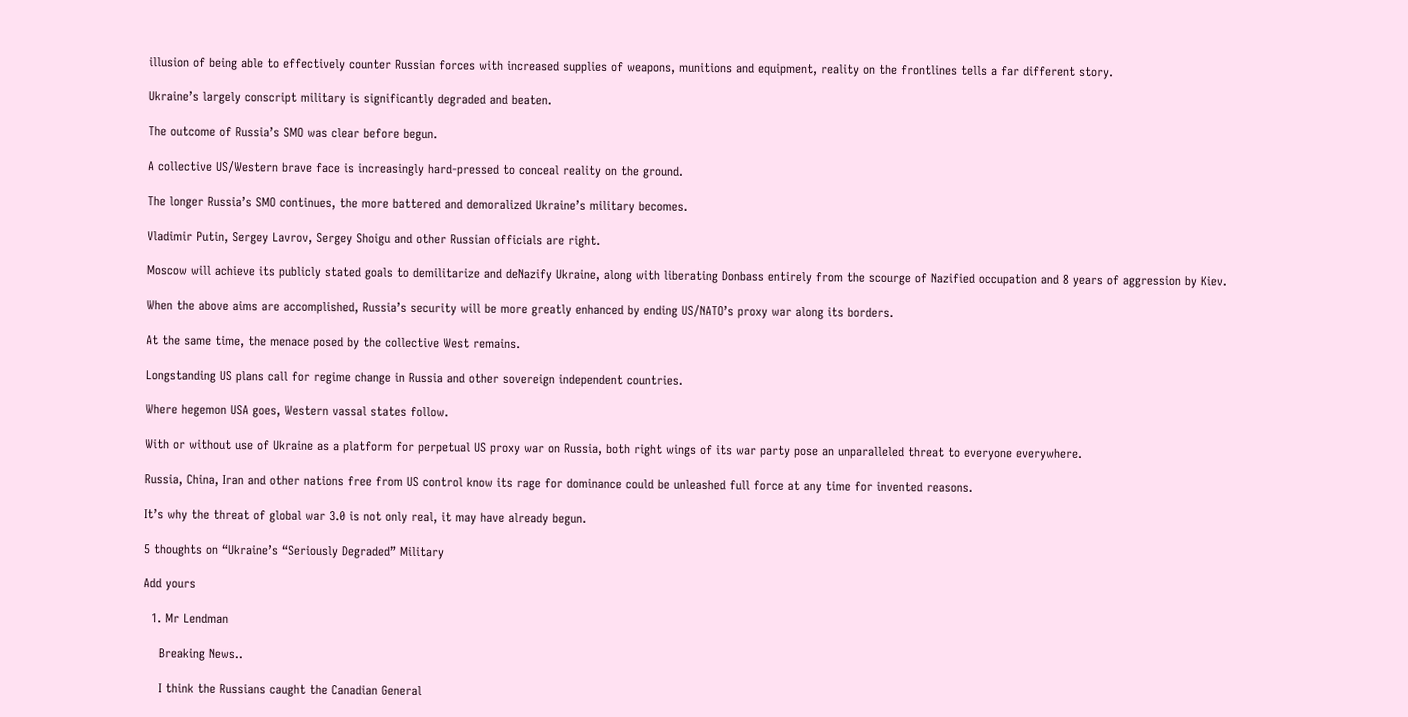illusion of being able to effectively counter Russian forces with increased supplies of weapons, munitions and equipment, reality on the frontlines tells a far different story.

Ukraine’s largely conscript military is significantly degraded and beaten.

The outcome of Russia’s SMO was clear before begun.

A collective US/Western brave face is increasingly hard-pressed to conceal reality on the ground.

The longer Russia’s SMO continues, the more battered and demoralized Ukraine’s military becomes.

Vladimir Putin, Sergey Lavrov, Sergey Shoigu and other Russian officials are right.

Moscow will achieve its publicly stated goals to demilitarize and deNazify Ukraine, along with liberating Donbass entirely from the scourge of Nazified occupation and 8 years of aggression by Kiev.

When the above aims are accomplished, Russia’s security will be more greatly enhanced by ending US/NATO’s proxy war along its borders.

At the same time, the menace posed by the collective West remains.

Longstanding US plans call for regime change in Russia and other sovereign independent countries.

Where hegemon USA goes, Western vassal states follow.

With or without use of Ukraine as a platform for perpetual US proxy war on Russia, both right wings of its war party pose an unparalleled threat to everyone everywhere.

Russia, China, Iran and other nations free from US control know its rage for dominance could be unleashed full force at any time for invented reasons.

It’s why the threat of global war 3.0 is not only real, it may have already begun.

5 thoughts on “Ukraine’s “Seriously Degraded” Military

Add yours

  1. Mr Lendman

    Breaking News..

    I think the Russians caught the Canadian General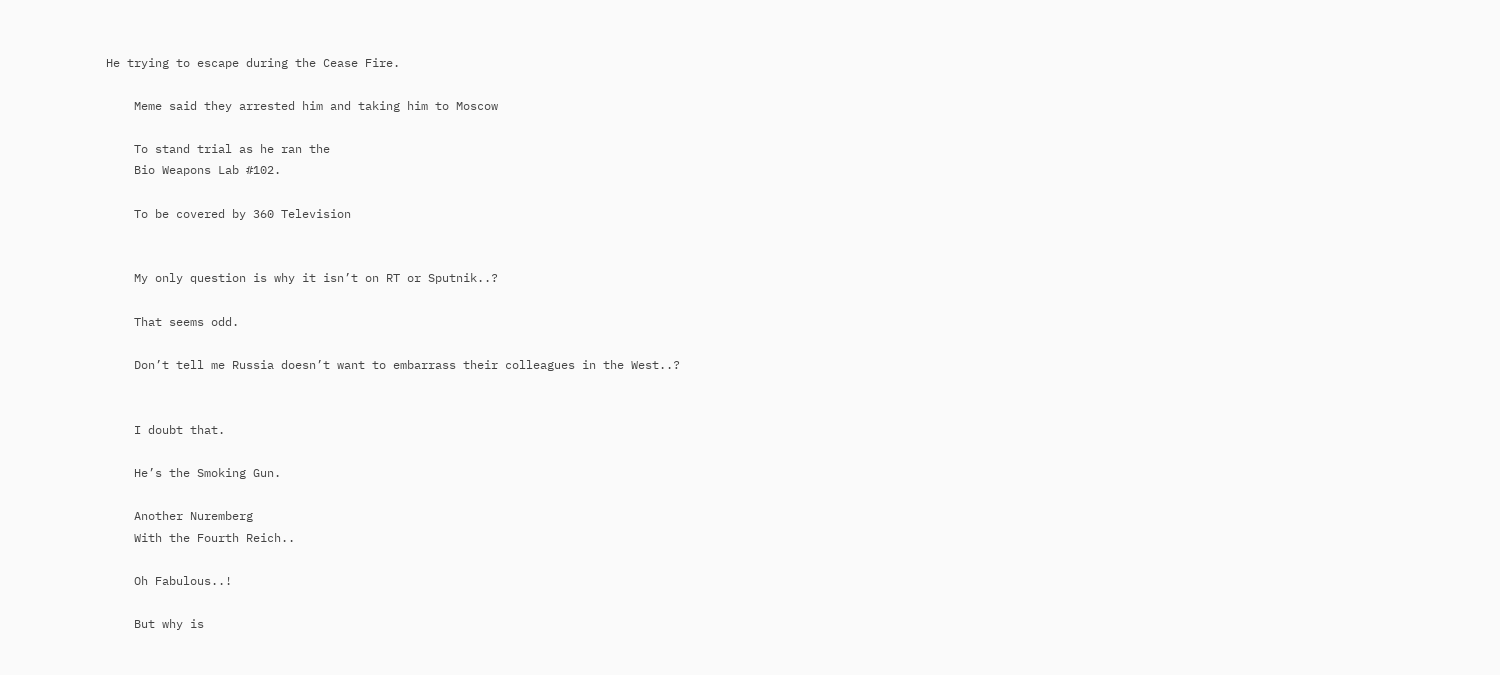He trying to escape during the Cease Fire.

    Meme said they arrested him and taking him to Moscow

    To stand trial as he ran the
    Bio Weapons Lab #102.

    To be covered by 360 Television


    My only question is why it isn’t on RT or Sputnik..?

    That seems odd.

    Don’t tell me Russia doesn’t want to embarrass their colleagues in the West..?


    I doubt that.

    He’s the Smoking Gun.

    Another Nuremberg
    With the Fourth Reich..

    Oh Fabulous..!

    But why is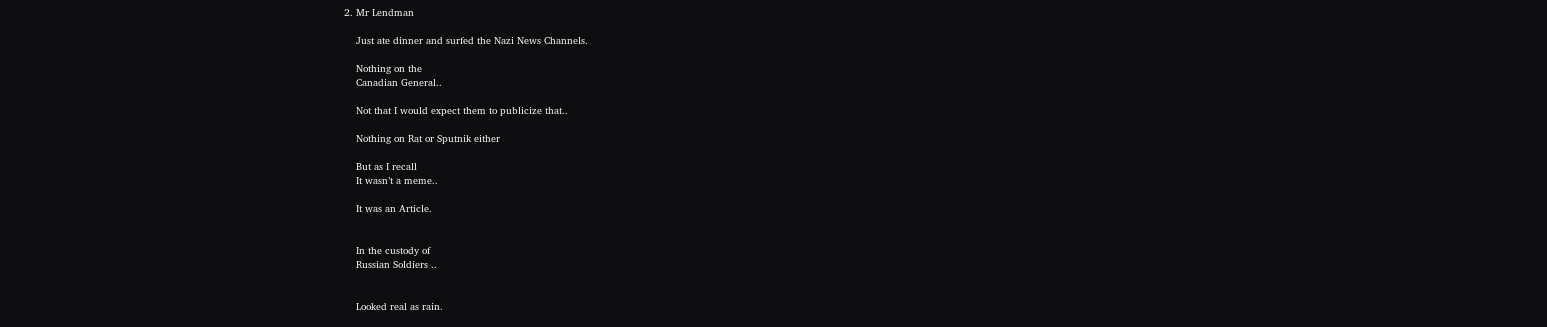2. Mr Lendman

    Just ate dinner and surfed the Nazi News Channels.

    Nothing on the
    Canadian General..

    Not that I would expect them to publicize that..

    Nothing on Rat or Sputnik either

    But as I recall
    It wasn’t a meme..

    It was an Article.


    In the custody of
    Russian Soldiers ..


    Looked real as rain.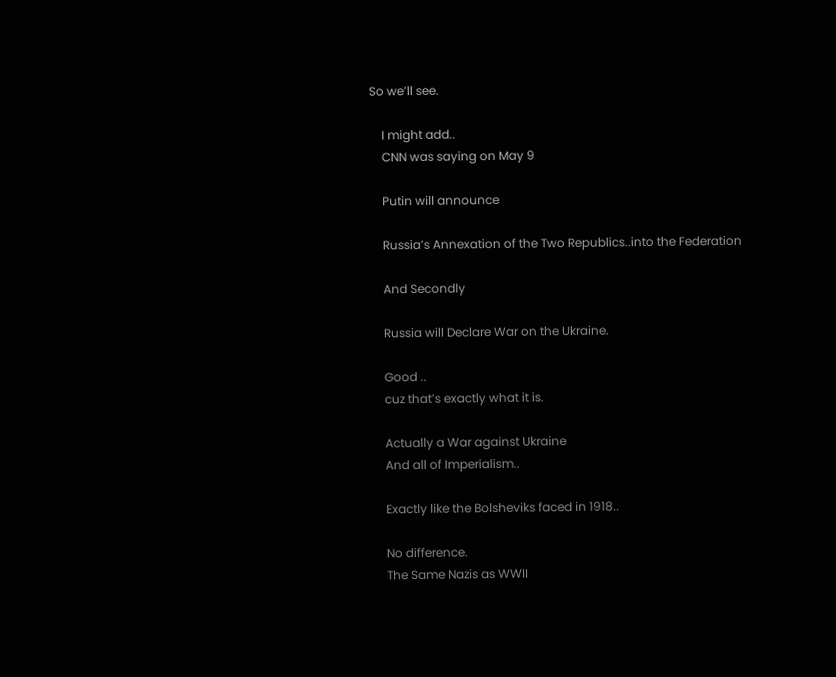So we’ll see.

    I might add..
    CNN was saying on May 9

    Putin will announce

    Russia’s Annexation of the Two Republics..into the Federation

    And Secondly

    Russia will Declare War on the Ukraine.

    Good ..
    cuz that’s exactly what it is.

    Actually a War against Ukraine
    And all of Imperialism..

    Exactly like the Bolsheviks faced in 1918..

    No difference.
    The Same Nazis as WWII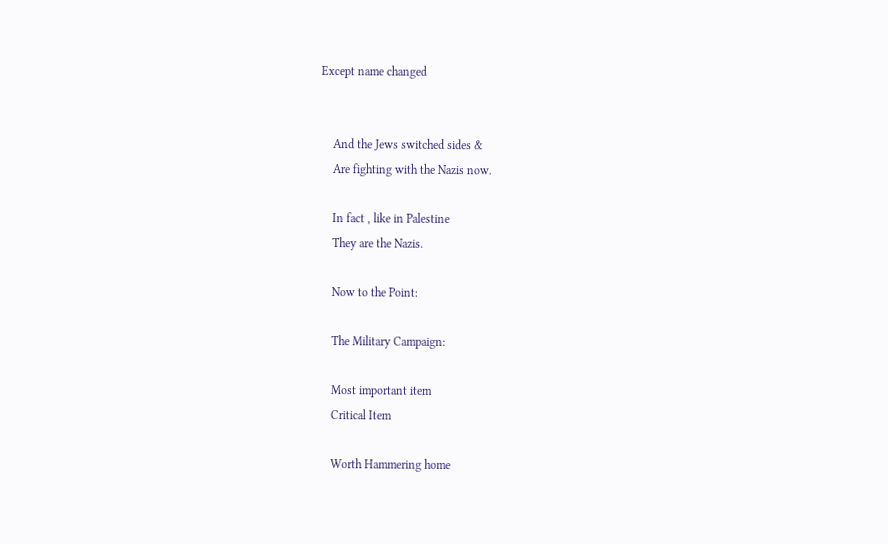Except name changed


    And the Jews switched sides &
    Are fighting with the Nazis now.

    In fact , like in Palestine
    They are the Nazis.

    Now to the Point:

    The Military Campaign:

    Most important item
    Critical Item

    Worth Hammering home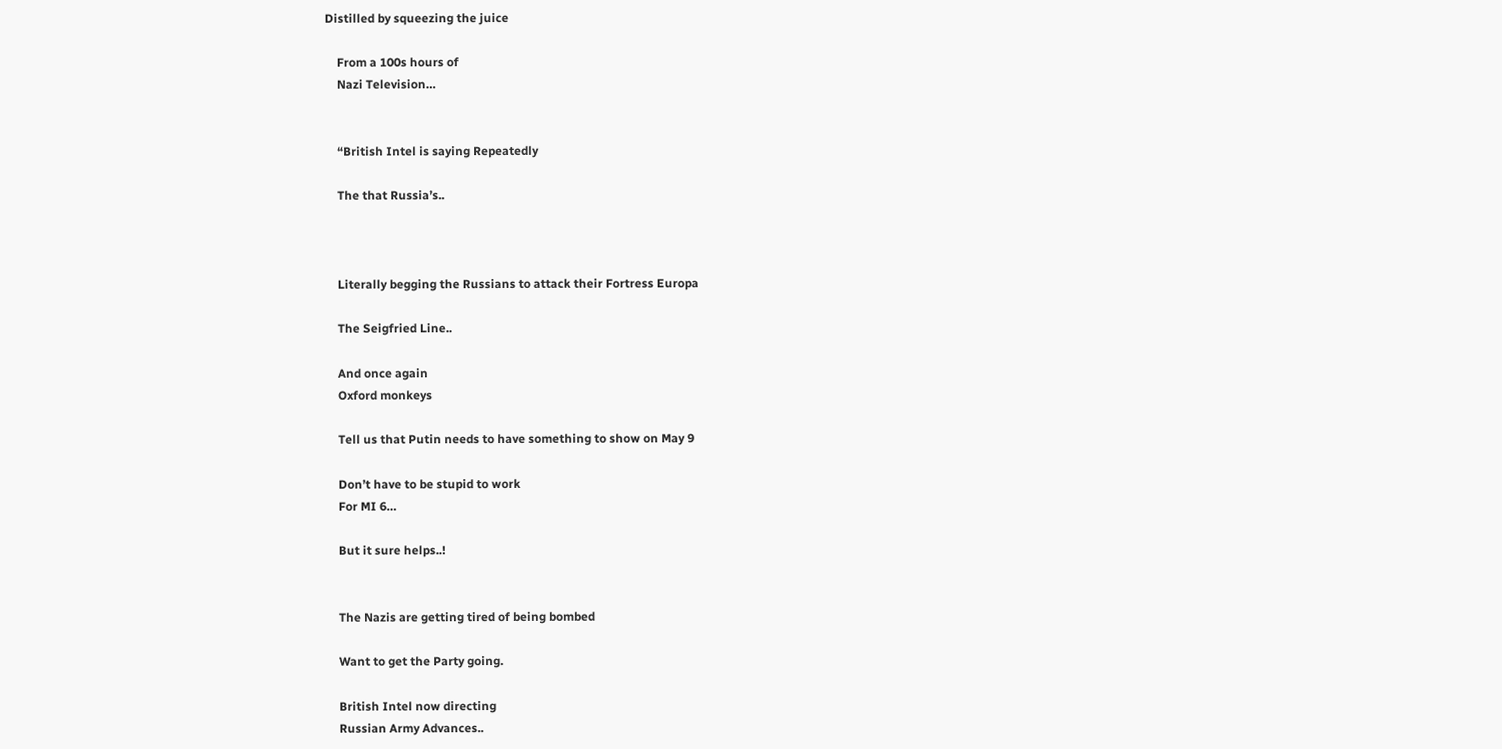Distilled by squeezing the juice

    From a 100s hours of
    Nazi Television…


    “British Intel is saying Repeatedly

    The that Russia’s..



    Literally begging the Russians to attack their Fortress Europa

    The Seigfried Line..

    And once again
    Oxford monkeys

    Tell us that Putin needs to have something to show on May 9

    Don’t have to be stupid to work
    For MI 6…

    But it sure helps..!


    The Nazis are getting tired of being bombed

    Want to get the Party going.

    British Intel now directing
    Russian Army Advances..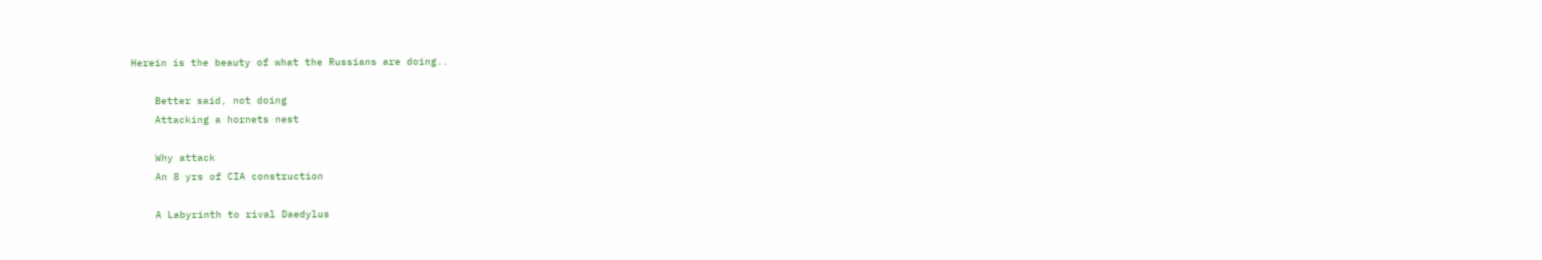Herein is the beauty of what the Russians are doing..

    Better said, not doing
    Attacking a hornets nest

    Why attack
    An 8 yrs of CIA construction

    A Labyrinth to rival Daedylus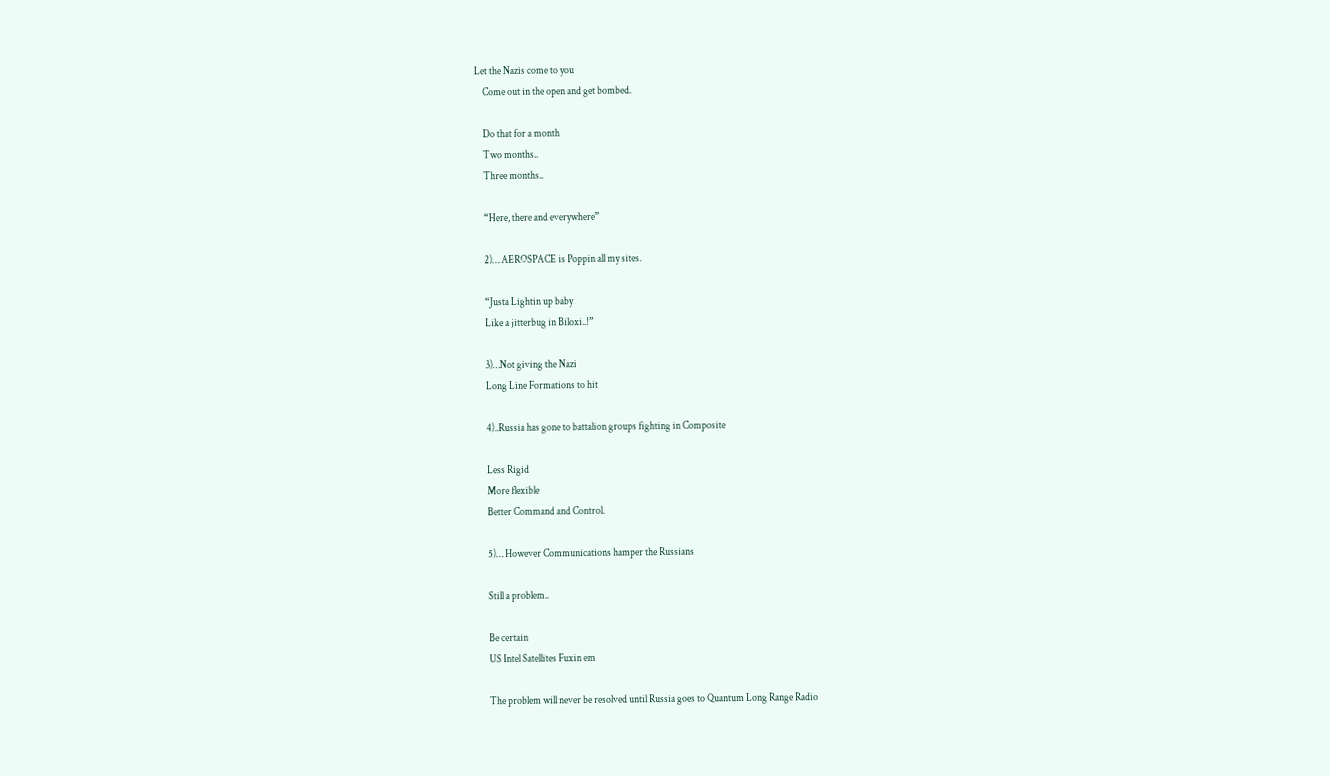Let the Nazis come to you
    Come out in the open and get bombed.

    Do that for a month
    Two months..
    Three months..

    “Here, there and everywhere”

    2)… AEROSPACE is Poppin all my sites.

    “Justa Lightin up baby
    Like a jitterbug in Biloxi..!”

    3)…Not giving the Nazi
    Long Line Formations to hit

    4)..Russia has gone to battalion groups fighting in Composite

    Less Rigid
    More flexible
    Better Command and Control.

    5)… However Communications hamper the Russians

    Still a problem..

    Be certain
    US Intel Satellites Fuxin em

    The problem will never be resolved until Russia goes to Quantum Long Range Radio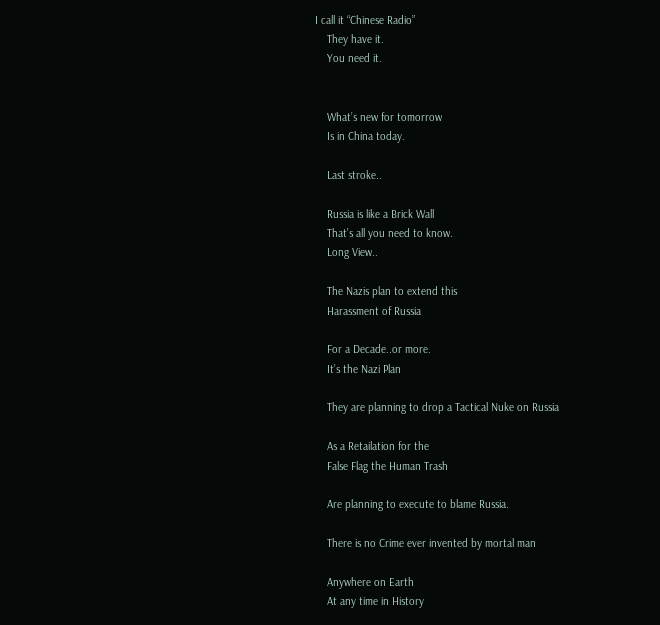I call it “Chinese Radio”
    They have it.
    You need it.


    What’s new for tomorrow
    Is in China today.

    Last stroke..

    Russia is like a Brick Wall
    That’s all you need to know.
    Long View..

    The Nazis plan to extend this
    Harassment of Russia

    For a Decade..or more.
    It’s the Nazi Plan

    They are planning to drop a Tactical Nuke on Russia

    As a Retailation for the
    False Flag the Human Trash

    Are planning to execute to blame Russia.

    There is no Crime ever invented by mortal man

    Anywhere on Earth
    At any time in History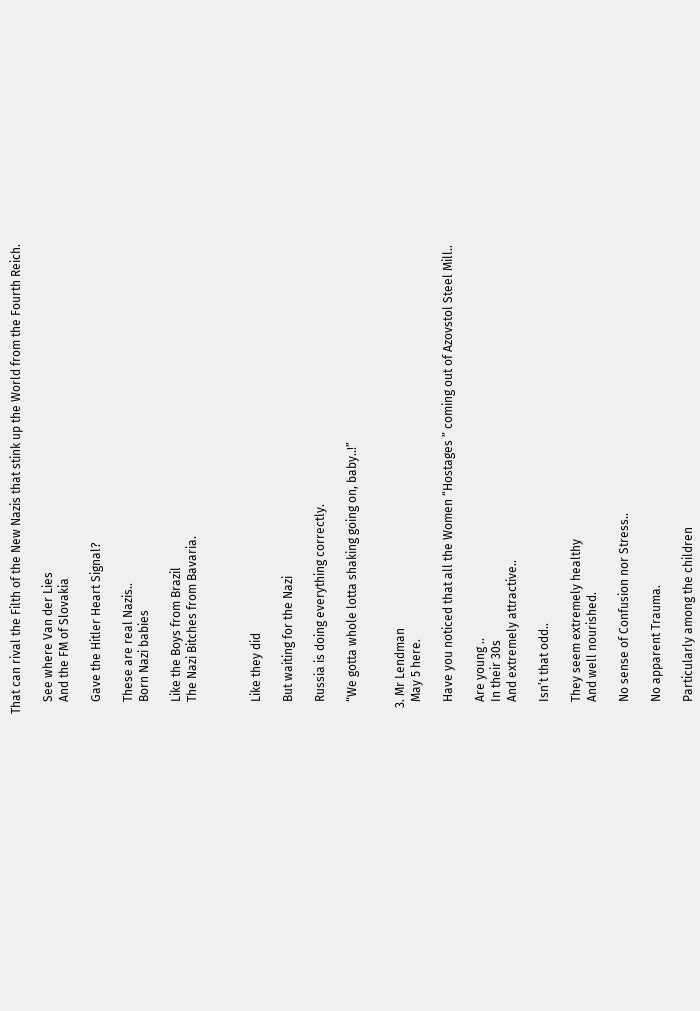That can rival the Filth of the New Nazis that stink up the World from the Fourth Reich.

    See where Van der Lies
    And the FM of Slovakia

    Gave the Hitler Heart Signal?

    These are real Nazis..
    Born Nazi babies

    Like the Boys from Brazil
    The Nazi Bitches from Bavaria.



    Like they did

    But waiting for the Nazi

    Russia is doing everything correctly.

    “We gotta whole lotta shaking going on, baby..!”


  3. Mr Lendman
    May 5 here.

    Have you noticed that all the Women “Hostages ” coming out of Azovstol Steel Mill..

    Are young ..
    In their 30s
    And extremely attractive..

    Isn’t that odd..

    They seem extremely healthy
    And well nourished.

    No sense of Confusion nor Stress..

    No apparent Trauma.

    Particularly among the children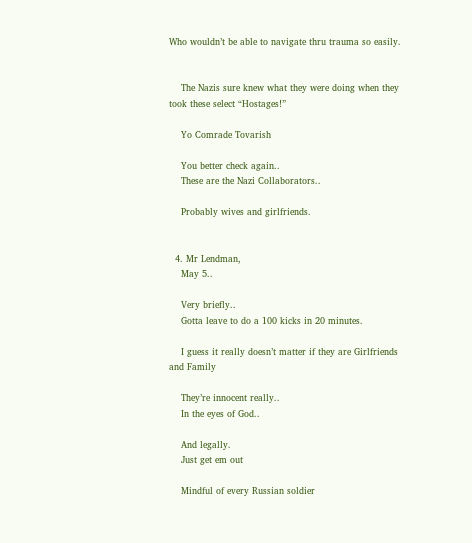Who wouldn’t be able to navigate thru trauma so easily.


    The Nazis sure knew what they were doing when they took these select “Hostages!”

    Yo Comrade Tovarish

    You better check again..
    These are the Nazi Collaborators..

    Probably wives and girlfriends.


  4. Mr Lendman,
    May 5..

    Very briefly..
    Gotta leave to do a 100 kicks in 20 minutes.

    I guess it really doesn’t matter if they are Girlfriends and Family

    They’re innocent really..
    In the eyes of God..

    And legally.
    Just get em out

    Mindful of every Russian soldier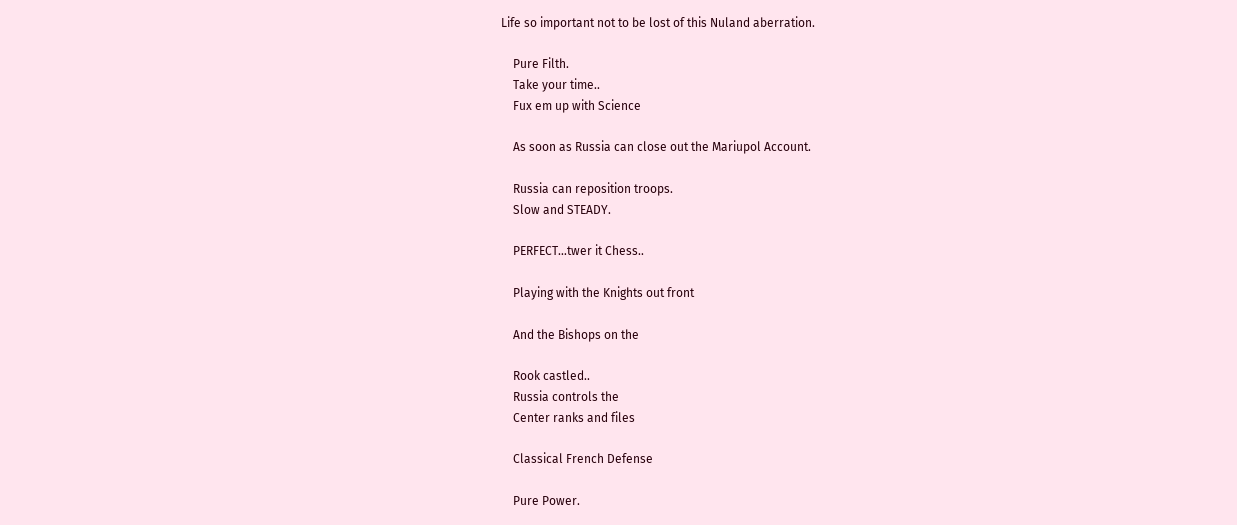Life so important not to be lost of this Nuland aberration.

    Pure Filth.
    Take your time..
    Fux em up with Science

    As soon as Russia can close out the Mariupol Account.

    Russia can reposition troops.
    Slow and STEADY.

    PERFECT…twer it Chess..

    Playing with the Knights out front

    And the Bishops on the

    Rook castled..
    Russia controls the
    Center ranks and files

    Classical French Defense

    Pure Power.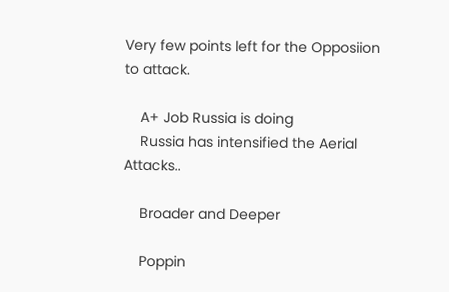Very few points left for the Opposiion to attack.

    A+ Job Russia is doing
    Russia has intensified the Aerial Attacks..

    Broader and Deeper

    Poppin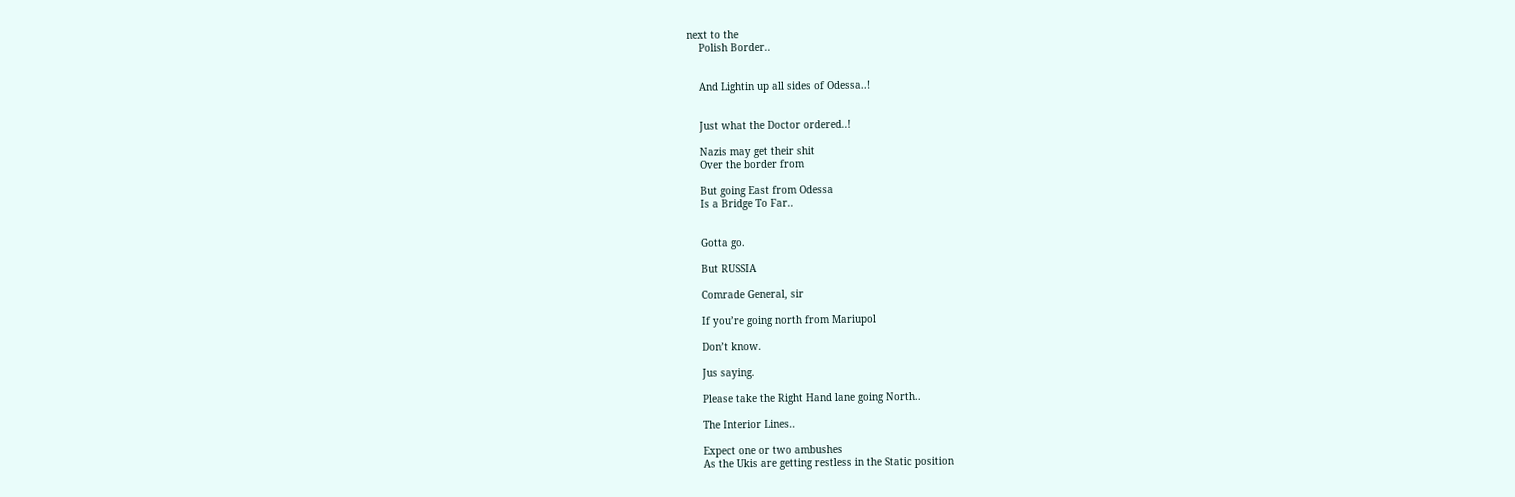next to the
    Polish Border..


    And Lightin up all sides of Odessa..!


    Just what the Doctor ordered..!

    Nazis may get their shit
    Over the border from

    But going East from Odessa
    Is a Bridge To Far..


    Gotta go.

    But RUSSIA

    Comrade General, sir

    If you’re going north from Mariupol

    Don’t know.

    Jus saying.

    Please take the Right Hand lane going North..

    The Interior Lines..

    Expect one or two ambushes
    As the Ukis are getting restless in the Static position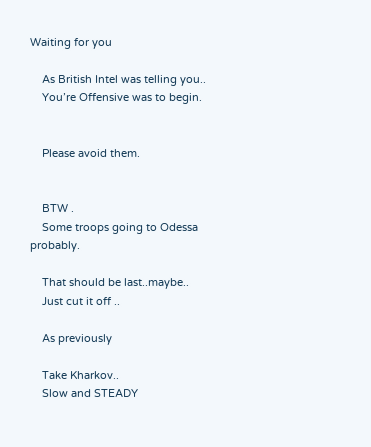Waiting for you

    As British Intel was telling you..
    You’re Offensive was to begin.


    Please avoid them.


    BTW .
    Some troops going to Odessa probably.

    That should be last..maybe..
    Just cut it off ..

    As previously

    Take Kharkov..
    Slow and STEADY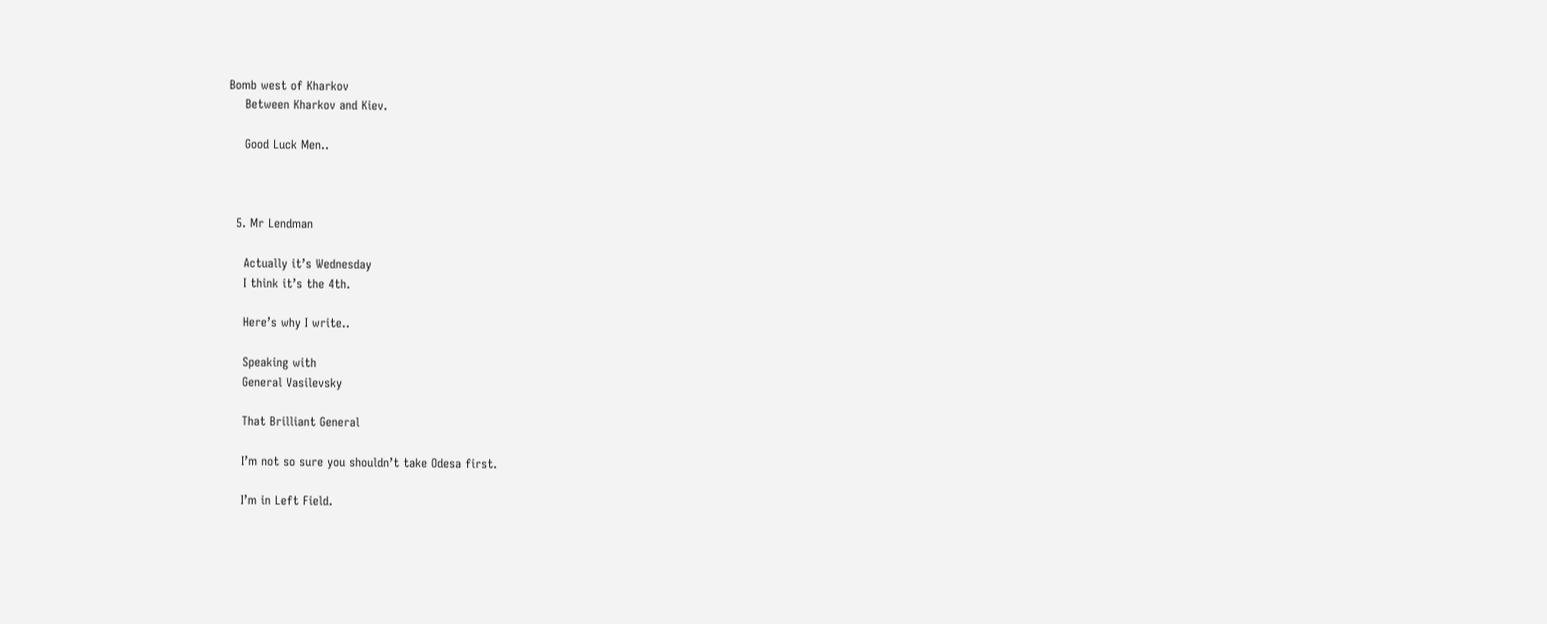Bomb west of Kharkov
    Between Kharkov and Kiev.

    Good Luck Men..



  5. Mr Lendman

    Actually it’s Wednesday
    I think it’s the 4th.

    Here’s why I write..

    Speaking with
    General Vasilevsky

    That Brilliant General

    I’m not so sure you shouldn’t take Odesa first.

    I’m in Left Field.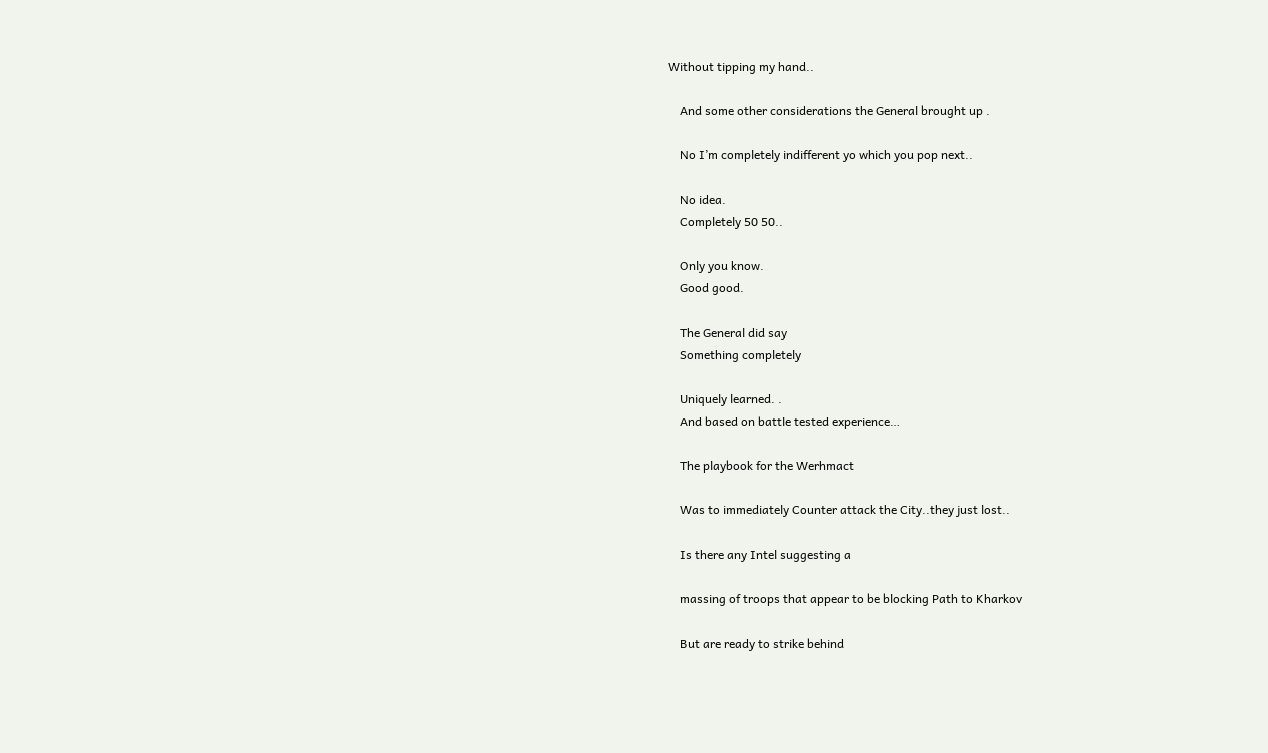Without tipping my hand..

    And some other considerations the General brought up .

    No I’m completely indifferent yo which you pop next..

    No idea.
    Completely 50 50..

    Only you know.
    Good good.

    The General did say
    Something completely

    Uniquely learned. .
    And based on battle tested experience…

    The playbook for the Werhmact

    Was to immediately Counter attack the City..they just lost..

    Is there any Intel suggesting a

    massing of troops that appear to be blocking Path to Kharkov

    But are ready to strike behind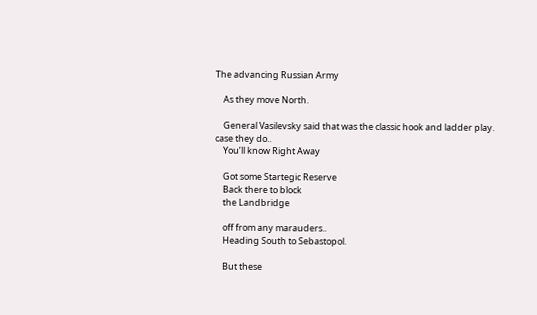The advancing Russian Army

    As they move North.

    General Vasilevsky said that was the classic hook and ladder play. case they do..
    You’ll know Right Away

    Got some Startegic Reserve
    Back there to block
    the Landbridge

    off from any marauders..
    Heading South to Sebastopol.

    But these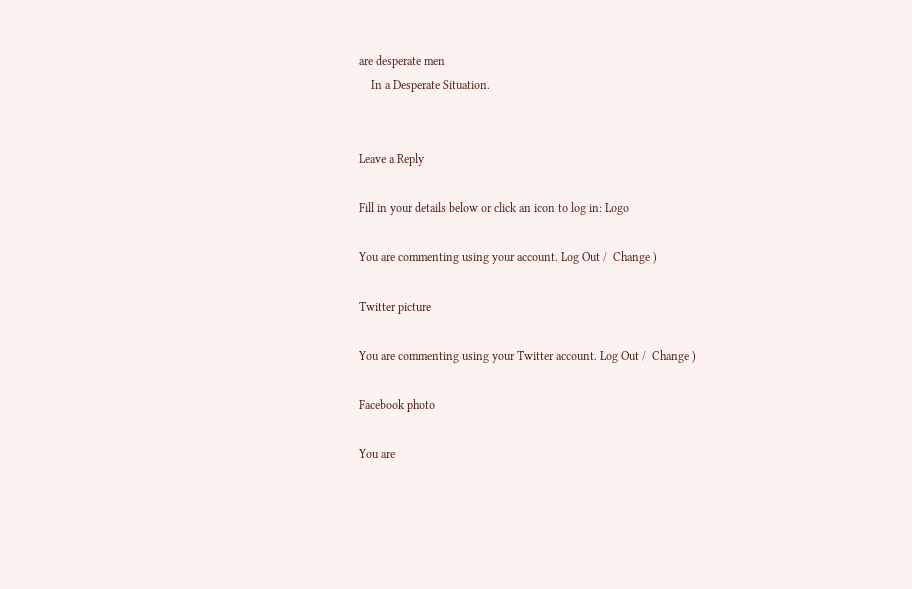are desperate men
    In a Desperate Situation.


Leave a Reply

Fill in your details below or click an icon to log in: Logo

You are commenting using your account. Log Out /  Change )

Twitter picture

You are commenting using your Twitter account. Log Out /  Change )

Facebook photo

You are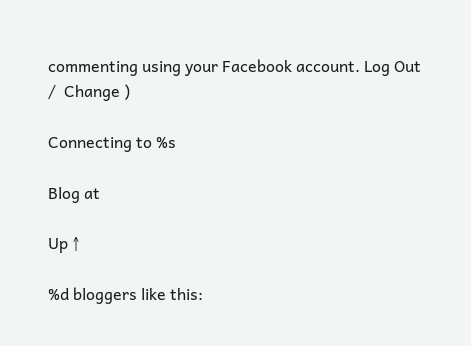commenting using your Facebook account. Log Out /  Change )

Connecting to %s

Blog at

Up ↑

%d bloggers like this: